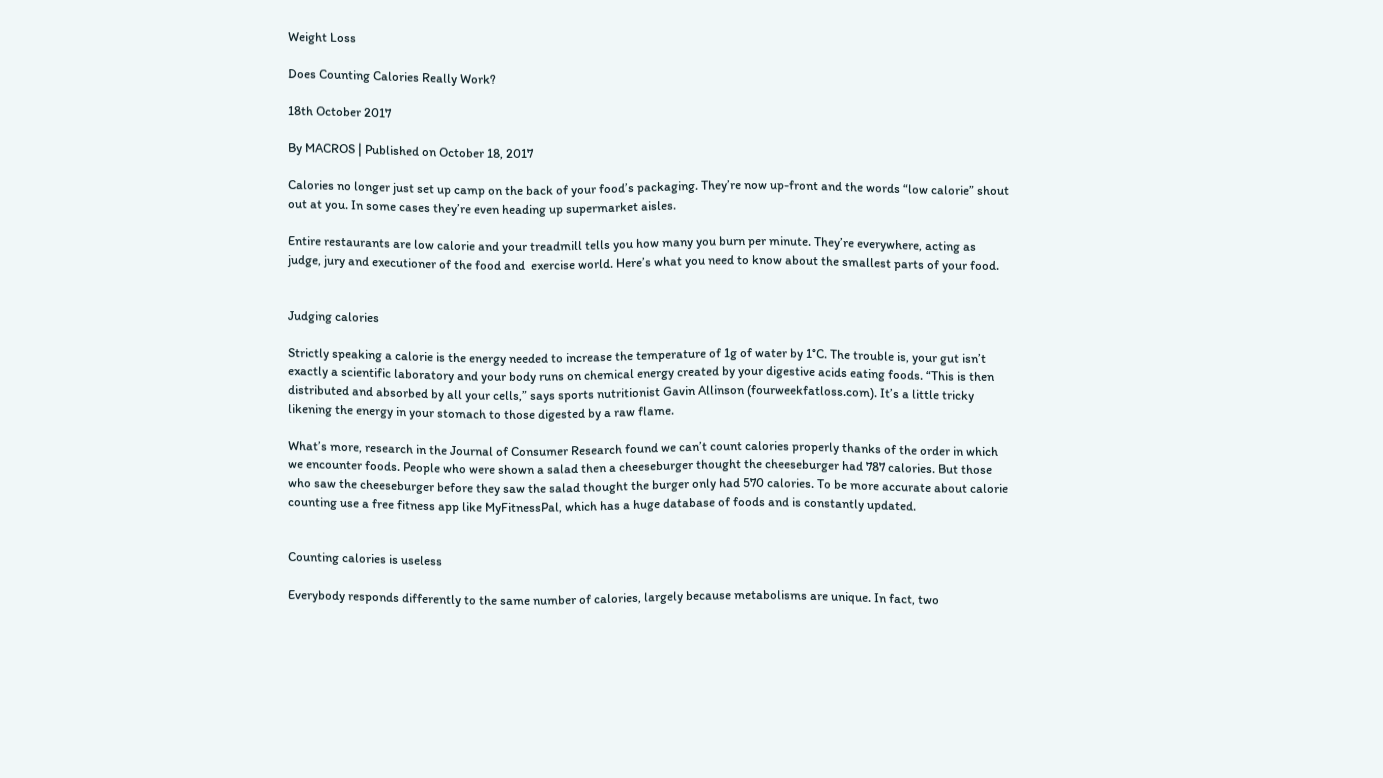Weight Loss

Does Counting Calories Really Work?

18th October 2017

By MACROS | Published on October 18, 2017

Calories no longer just set up camp on the back of your food’s packaging. They’re now up-front and the words “low calorie” shout out at you. In some cases they’re even heading up supermarket aisles.

Entire restaurants are low calorie and your treadmill tells you how many you burn per minute. They’re everywhere, acting as judge, jury and executioner of the food and  exercise world. Here’s what you need to know about the smallest parts of your food.


Judging calories

Strictly speaking a calorie is the energy needed to increase the temperature of 1g of water by 1°C. The trouble is, your gut isn’t exactly a scientific laboratory and your body runs on chemical energy created by your digestive acids eating foods. “This is then distributed and absorbed by all your cells,” says sports nutritionist Gavin Allinson (fourweekfatloss.com). It’s a little tricky likening the energy in your stomach to those digested by a raw flame.

What’s more, research in the Journal of Consumer Research found we can’t count calories properly thanks of the order in which we encounter foods. People who were shown a salad then a cheeseburger thought the cheeseburger had 787 calories. But those who saw the cheeseburger before they saw the salad thought the burger only had 570 calories. To be more accurate about calorie counting use a free fitness app like MyFitnessPal, which has a huge database of foods and is constantly updated.


Counting calories is useless

Everybody responds differently to the same number of calories, largely because metabolisms are unique. In fact, two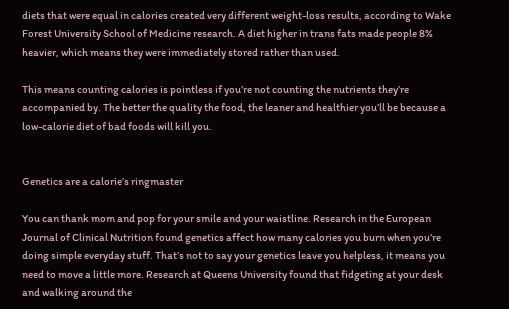diets that were equal in calories created very different weight-loss results, according to Wake Forest University School of Medicine research. A diet higher in trans fats made people 8% heavier, which means they were immediately stored rather than used.

This means counting calories is pointless if you’re not counting the nutrients they’re accompanied by. The better the quality the food, the leaner and healthier you’ll be because a low-calorie diet of bad foods will kill you.


Genetics are a calorie’s ringmaster

You can thank mom and pop for your smile and your waistline. Research in the European Journal of Clinical Nutrition found genetics affect how many calories you burn when you’re doing simple everyday stuff. That’s not to say your genetics leave you helpless, it means you need to move a little more. Research at Queens University found that fidgeting at your desk and walking around the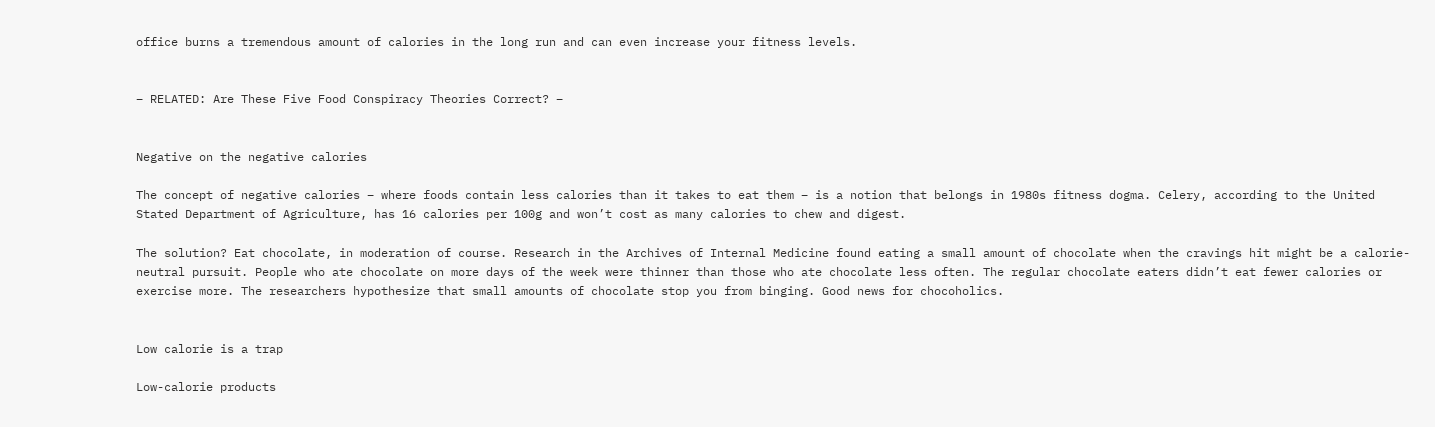office burns a tremendous amount of calories in the long run and can even increase your fitness levels.


– RELATED: Are These Five Food Conspiracy Theories Correct? –


Negative on the negative calories

The concept of negative calories – where foods contain less calories than it takes to eat them – is a notion that belongs in 1980s fitness dogma. Celery, according to the United Stated Department of Agriculture, has 16 calories per 100g and won’t cost as many calories to chew and digest.

The solution? Eat chocolate, in moderation of course. Research in the Archives of Internal Medicine found eating a small amount of chocolate when the cravings hit might be a calorie-neutral pursuit. People who ate chocolate on more days of the week were thinner than those who ate chocolate less often. The regular chocolate eaters didn’t eat fewer calories or exercise more. The researchers hypothesize that small amounts of chocolate stop you from binging. Good news for chocoholics.


Low calorie is a trap

Low-calorie products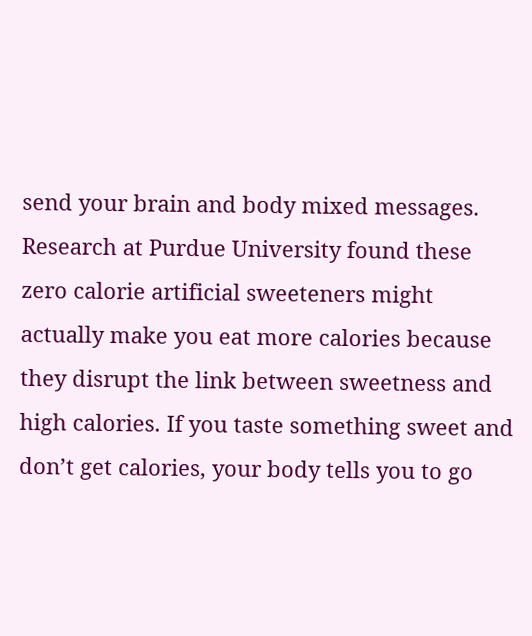send your brain and body mixed messages. Research at Purdue University found these zero calorie artificial sweeteners might actually make you eat more calories because they disrupt the link between sweetness and high calories. If you taste something sweet and don’t get calories, your body tells you to go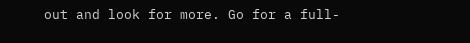out and look for more. Go for a full-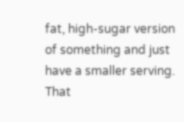fat, high-sugar version of something and just have a smaller serving. That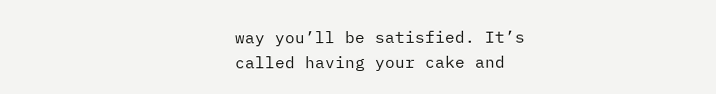way you’ll be satisfied. It’s called having your cake and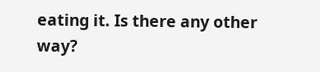eating it. Is there any other way?